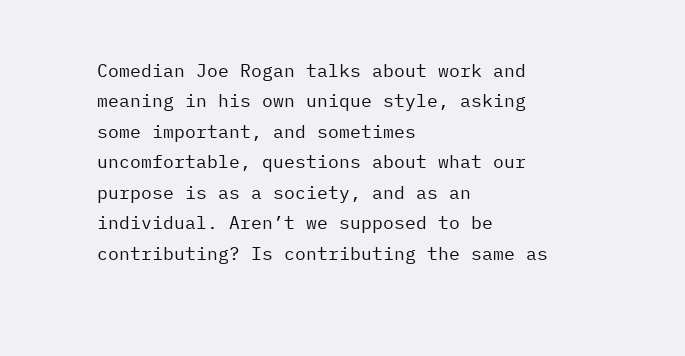Comedian Joe Rogan talks about work and meaning in his own unique style, asking some important, and sometimes uncomfortable, questions about what our purpose is as a society, and as an individual. Aren’t we supposed to be contributing? Is contributing the same as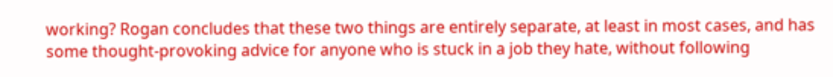working? Rogan concludes that these two things are entirely separate, at least in most cases, and has some thought-provoking advice for anyone who is stuck in a job they hate, without following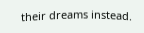their dreams instead.